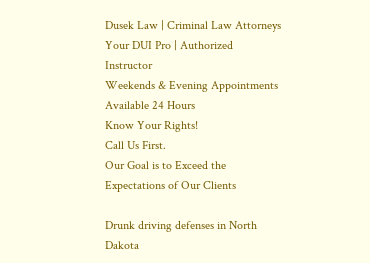Dusek Law | Criminal Law Attorneys
Your DUI Pro | Authorized Instructor
Weekends & Evening Appointments
Available 24 Hours
Know Your Rights!
Call Us First.
Our Goal is to Exceed the Expectations of Our Clients

Drunk driving defenses in North Dakota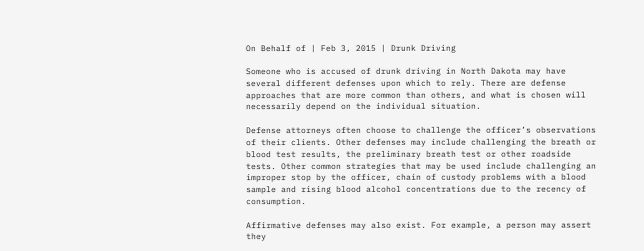On Behalf of | Feb 3, 2015 | Drunk Driving

Someone who is accused of drunk driving in North Dakota may have several different defenses upon which to rely. There are defense approaches that are more common than others, and what is chosen will necessarily depend on the individual situation.

Defense attorneys often choose to challenge the officer’s observations of their clients. Other defenses may include challenging the breath or blood test results, the preliminary breath test or other roadside tests. Other common strategies that may be used include challenging an improper stop by the officer, chain of custody problems with a blood sample and rising blood alcohol concentrations due to the recency of consumption.

Affirmative defenses may also exist. For example, a person may assert they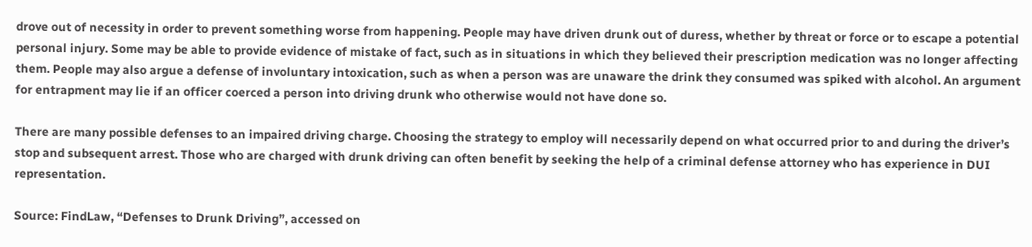drove out of necessity in order to prevent something worse from happening. People may have driven drunk out of duress, whether by threat or force or to escape a potential personal injury. Some may be able to provide evidence of mistake of fact, such as in situations in which they believed their prescription medication was no longer affecting them. People may also argue a defense of involuntary intoxication, such as when a person was are unaware the drink they consumed was spiked with alcohol. An argument for entrapment may lie if an officer coerced a person into driving drunk who otherwise would not have done so.

There are many possible defenses to an impaired driving charge. Choosing the strategy to employ will necessarily depend on what occurred prior to and during the driver’s stop and subsequent arrest. Those who are charged with drunk driving can often benefit by seeking the help of a criminal defense attorney who has experience in DUI representation.

Source: FindLaw, “Defenses to Drunk Driving”, accessed on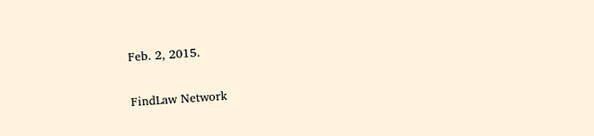Feb. 2, 2015.


FindLaw Network